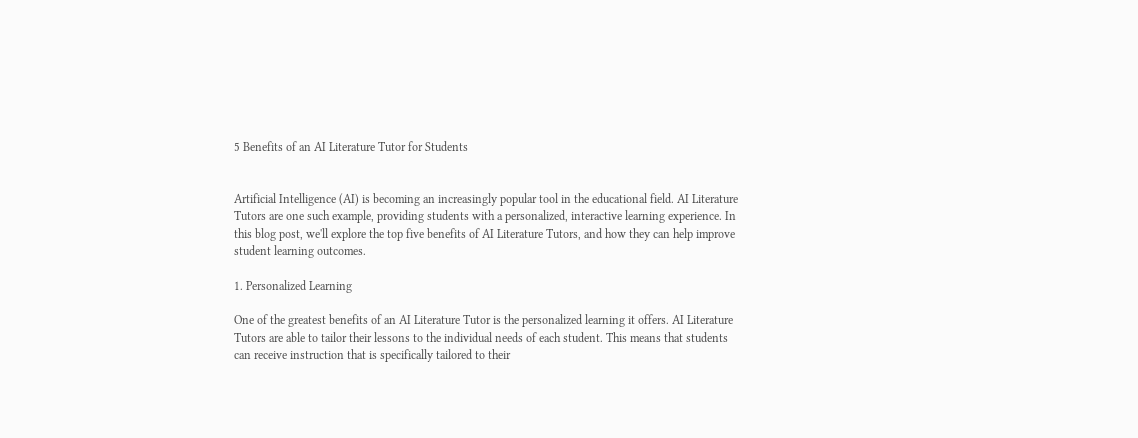5 Benefits of an AI Literature Tutor for Students


Artificial Intelligence (AI) is becoming an increasingly popular tool in the educational field. AI Literature Tutors are one such example, providing students with a personalized, interactive learning experience. In this blog post, we'll explore the top five benefits of AI Literature Tutors, and how they can help improve student learning outcomes.

1. Personalized Learning

One of the greatest benefits of an AI Literature Tutor is the personalized learning it offers. AI Literature Tutors are able to tailor their lessons to the individual needs of each student. This means that students can receive instruction that is specifically tailored to their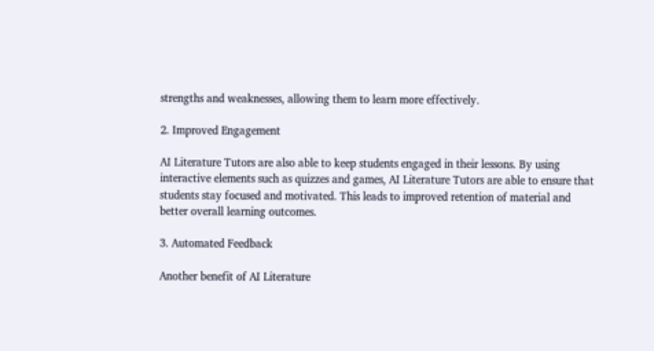strengths and weaknesses, allowing them to learn more effectively.

2. Improved Engagement

AI Literature Tutors are also able to keep students engaged in their lessons. By using interactive elements such as quizzes and games, AI Literature Tutors are able to ensure that students stay focused and motivated. This leads to improved retention of material and better overall learning outcomes.

3. Automated Feedback

Another benefit of AI Literature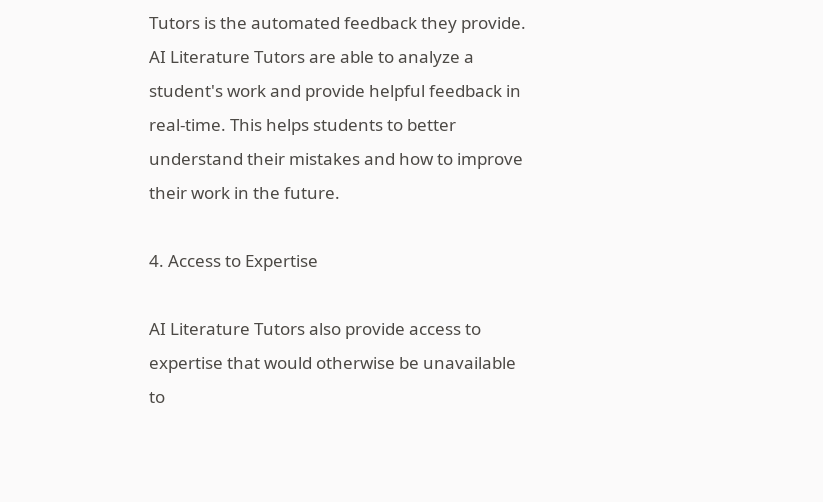Tutors is the automated feedback they provide. AI Literature Tutors are able to analyze a student's work and provide helpful feedback in real-time. This helps students to better understand their mistakes and how to improve their work in the future.

4. Access to Expertise

AI Literature Tutors also provide access to expertise that would otherwise be unavailable to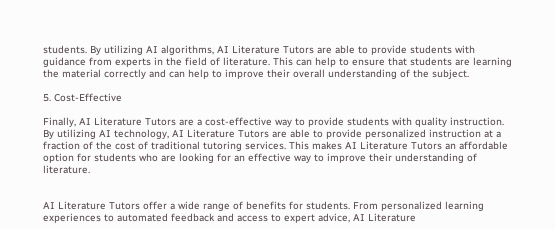students. By utilizing AI algorithms, AI Literature Tutors are able to provide students with guidance from experts in the field of literature. This can help to ensure that students are learning the material correctly and can help to improve their overall understanding of the subject.

5. Cost-Effective

Finally, AI Literature Tutors are a cost-effective way to provide students with quality instruction. By utilizing AI technology, AI Literature Tutors are able to provide personalized instruction at a fraction of the cost of traditional tutoring services. This makes AI Literature Tutors an affordable option for students who are looking for an effective way to improve their understanding of literature.


AI Literature Tutors offer a wide range of benefits for students. From personalized learning experiences to automated feedback and access to expert advice, AI Literature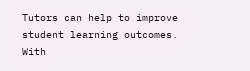Tutors can help to improve student learning outcomes. With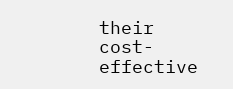their cost-effective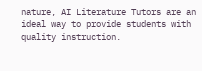nature, AI Literature Tutors are an ideal way to provide students with quality instruction.